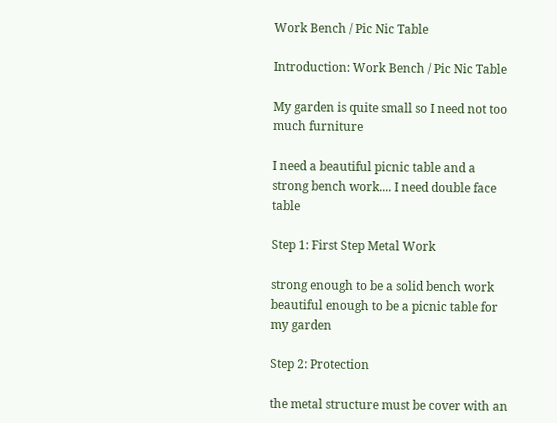Work Bench / Pic Nic Table

Introduction: Work Bench / Pic Nic Table

My garden is quite small so I need not too much furniture

I need a beautiful picnic table and a strong bench work.... I need double face table

Step 1: First Step Metal Work

strong enough to be a solid bench work beautiful enough to be a picnic table for my garden

Step 2: Protection

the metal structure must be cover with an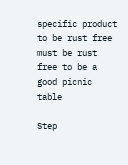specific product to be rust free must be rust free to be a good picnic table

Step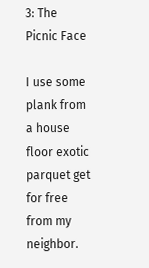3: The Picnic Face

I use some plank from a house floor exotic parquet get for free from my neighbor.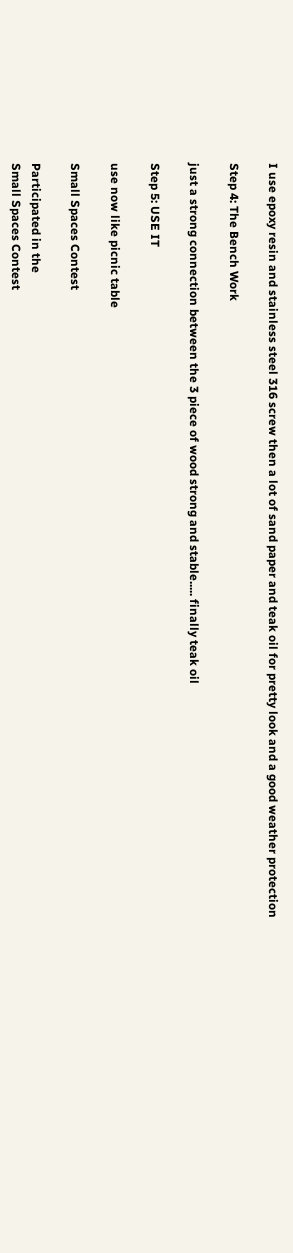I use epoxy resin and stainless steel 316 screw then a lot of sand paper and teak oil for pretty look and a good weather protection

Step 4: The Bench Work

just a strong connection between the 3 piece of wood strong and stable..... finally teak oil

Step 5: USE IT

use now like picnic table

Small Spaces Contest

Participated in the
Small Spaces Contest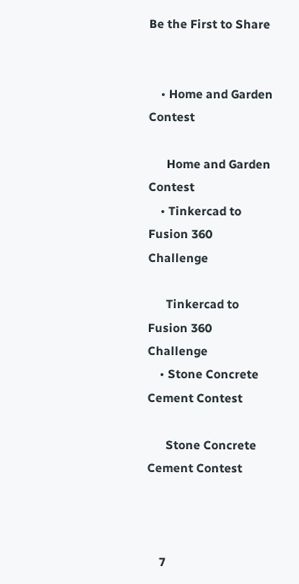Be the First to Share


    • Home and Garden Contest

      Home and Garden Contest
    • Tinkercad to Fusion 360 Challenge

      Tinkercad to Fusion 360 Challenge
    • Stone Concrete Cement Contest

      Stone Concrete Cement Contest



    7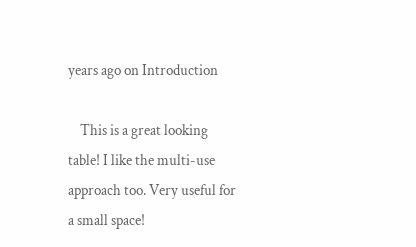years ago on Introduction

    This is a great looking table! I like the multi-use approach too. Very useful for a small space!